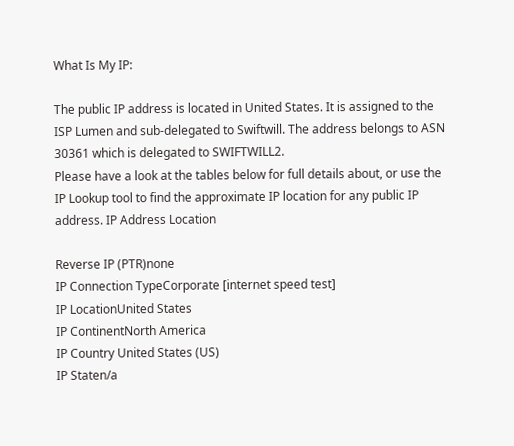What Is My IP:

The public IP address is located in United States. It is assigned to the ISP Lumen and sub-delegated to Swiftwill. The address belongs to ASN 30361 which is delegated to SWIFTWILL2.
Please have a look at the tables below for full details about, or use the IP Lookup tool to find the approximate IP location for any public IP address. IP Address Location

Reverse IP (PTR)none
IP Connection TypeCorporate [internet speed test]
IP LocationUnited States
IP ContinentNorth America
IP Country United States (US)
IP Staten/a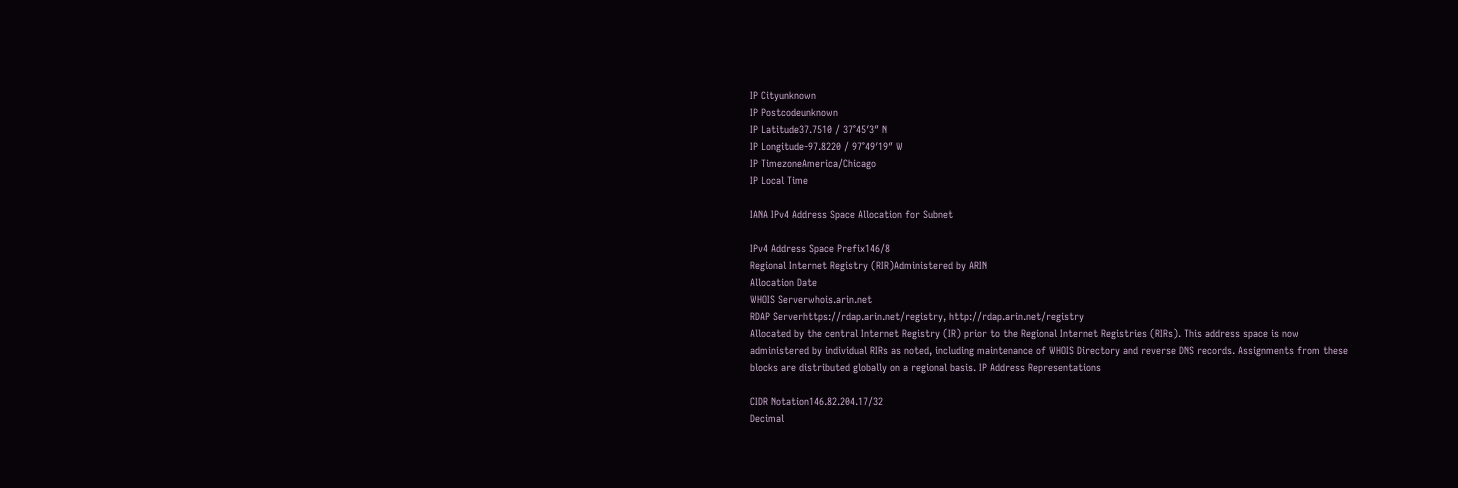IP Cityunknown
IP Postcodeunknown
IP Latitude37.7510 / 37°45′3″ N
IP Longitude-97.8220 / 97°49′19″ W
IP TimezoneAmerica/Chicago
IP Local Time

IANA IPv4 Address Space Allocation for Subnet

IPv4 Address Space Prefix146/8
Regional Internet Registry (RIR)Administered by ARIN
Allocation Date
WHOIS Serverwhois.arin.net
RDAP Serverhttps://rdap.arin.net/registry, http://rdap.arin.net/registry
Allocated by the central Internet Registry (IR) prior to the Regional Internet Registries (RIRs). This address space is now administered by individual RIRs as noted, including maintenance of WHOIS Directory and reverse DNS records. Assignments from these blocks are distributed globally on a regional basis. IP Address Representations

CIDR Notation146.82.204.17/32
Decimal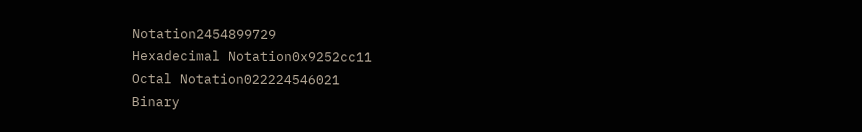Notation2454899729
Hexadecimal Notation0x9252cc11
Octal Notation022224546021
Binary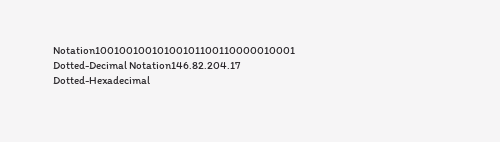Notation10010010010100101100110000010001
Dotted-Decimal Notation146.82.204.17
Dotted-Hexadecimal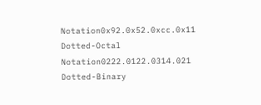Notation0x92.0x52.0xcc.0x11
Dotted-Octal Notation0222.0122.0314.021
Dotted-Binary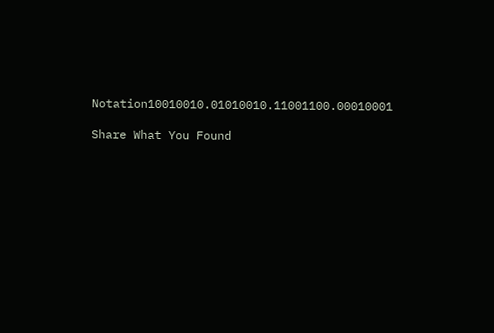Notation10010010.01010010.11001100.00010001

Share What You Found